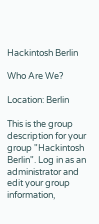Hackintosh Berlin

Who Are We?

Location: Berlin

This is the group description for your group "Hackintosh Berlin". Log in as an administrator and edit your group information,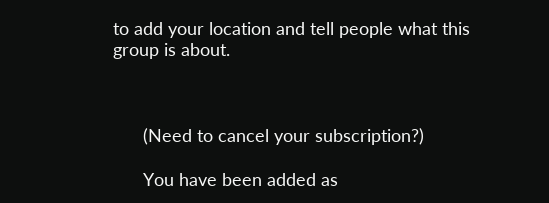to add your location and tell people what this group is about.



      (Need to cancel your subscription?)

      You have been added as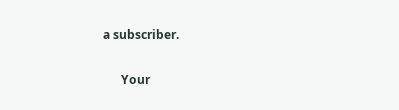a subscriber.

      Your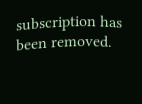subscription has been removed.